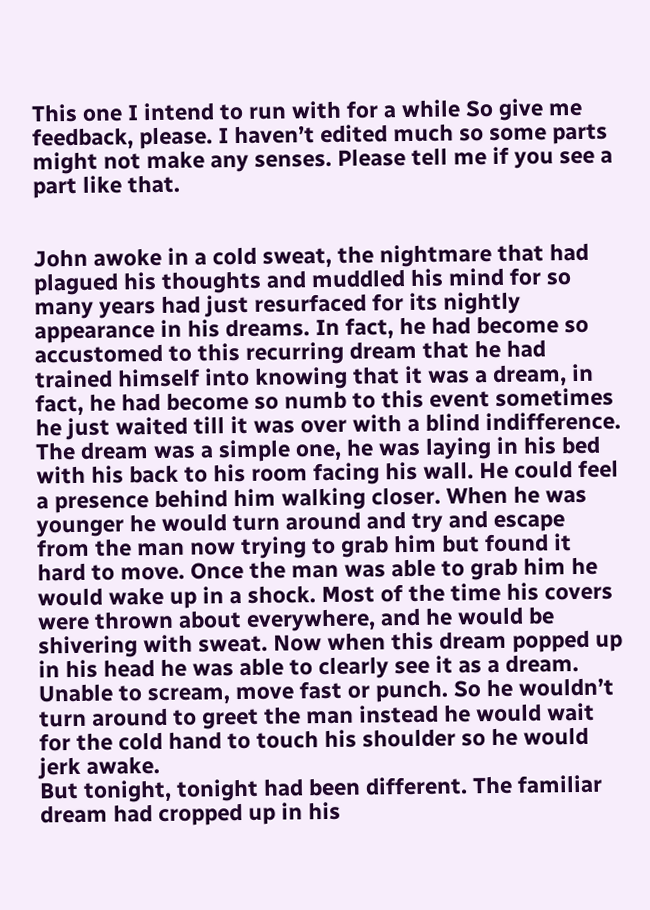This one I intend to run with for a while So give me feedback, please. I haven’t edited much so some parts might not make any senses. Please tell me if you see a part like that.


John awoke in a cold sweat, the nightmare that had plagued his thoughts and muddled his mind for so many years had just resurfaced for its nightly appearance in his dreams. In fact, he had become so accustomed to this recurring dream that he had trained himself into knowing that it was a dream, in fact, he had become so numb to this event sometimes he just waited till it was over with a blind indifference. The dream was a simple one, he was laying in his bed with his back to his room facing his wall. He could feel a presence behind him walking closer. When he was younger he would turn around and try and escape from the man now trying to grab him but found it hard to move. Once the man was able to grab him he would wake up in a shock. Most of the time his covers were thrown about everywhere, and he would be shivering with sweat. Now when this dream popped up in his head he was able to clearly see it as a dream. Unable to scream, move fast or punch. So he wouldn’t turn around to greet the man instead he would wait for the cold hand to touch his shoulder so he would jerk awake.
But tonight, tonight had been different. The familiar dream had cropped up in his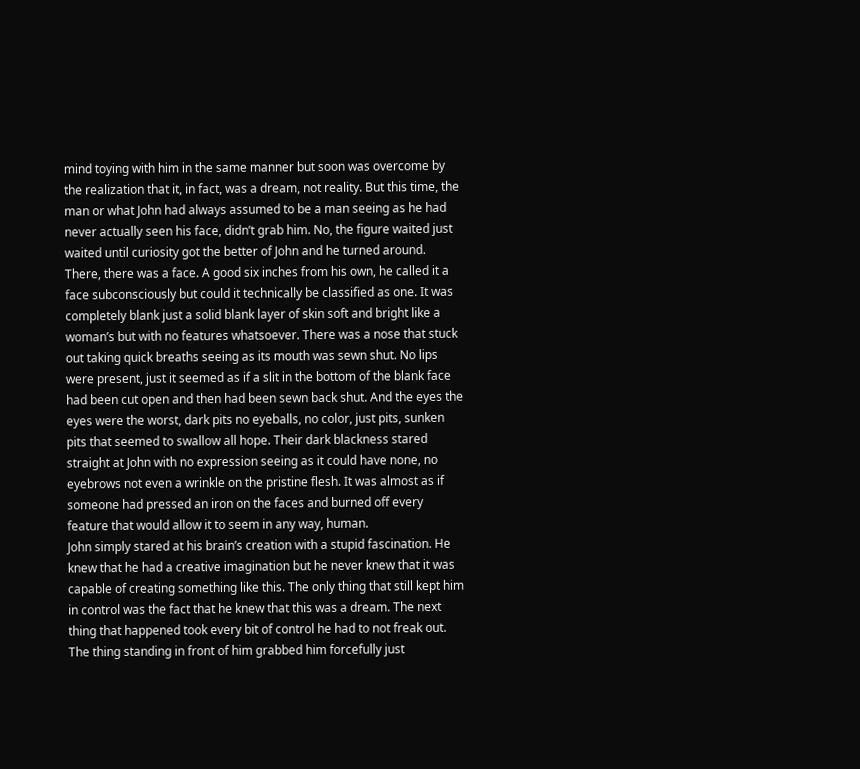mind toying with him in the same manner but soon was overcome by the realization that it, in fact, was a dream, not reality. But this time, the man or what John had always assumed to be a man seeing as he had never actually seen his face, didn’t grab him. No, the figure waited just waited until curiosity got the better of John and he turned around. There, there was a face. A good six inches from his own, he called it a face subconsciously but could it technically be classified as one. It was completely blank just a solid blank layer of skin soft and bright like a woman’s but with no features whatsoever. There was a nose that stuck out taking quick breaths seeing as its mouth was sewn shut. No lips were present, just it seemed as if a slit in the bottom of the blank face had been cut open and then had been sewn back shut. And the eyes the eyes were the worst, dark pits no eyeballs, no color, just pits, sunken pits that seemed to swallow all hope. Their dark blackness stared straight at John with no expression seeing as it could have none, no eyebrows not even a wrinkle on the pristine flesh. It was almost as if someone had pressed an iron on the faces and burned off every feature that would allow it to seem in any way, human.
John simply stared at his brain’s creation with a stupid fascination. He knew that he had a creative imagination but he never knew that it was capable of creating something like this. The only thing that still kept him in control was the fact that he knew that this was a dream. The next thing that happened took every bit of control he had to not freak out. The thing standing in front of him grabbed him forcefully just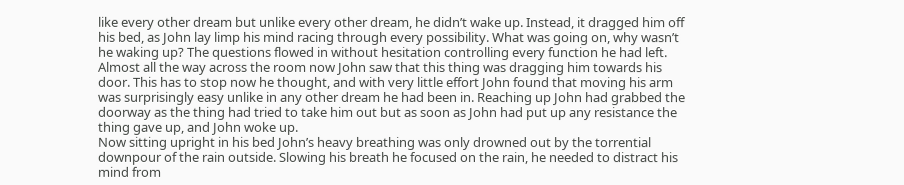like every other dream but unlike every other dream, he didn’t wake up. Instead, it dragged him off his bed, as John lay limp his mind racing through every possibility. What was going on, why wasn’t he waking up? The questions flowed in without hesitation controlling every function he had left. Almost all the way across the room now John saw that this thing was dragging him towards his door. This has to stop now he thought, and with very little effort John found that moving his arm was surprisingly easy unlike in any other dream he had been in. Reaching up John had grabbed the doorway as the thing had tried to take him out but as soon as John had put up any resistance the thing gave up, and John woke up.
Now sitting upright in his bed John’s heavy breathing was only drowned out by the torrential downpour of the rain outside. Slowing his breath he focused on the rain, he needed to distract his mind from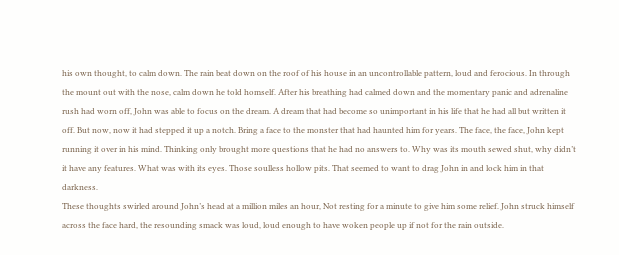his own thought, to calm down. The rain beat down on the roof of his house in an uncontrollable pattern, loud and ferocious. In through the mount out with the nose, calm down he told homself. After his breathing had calmed down and the momentary panic and adrenaline rush had worn off, John was able to focus on the dream. A dream that had become so unimportant in his life that he had all but written it off. But now, now it had stepped it up a notch. Bring a face to the monster that had haunted him for years. The face, the face, John kept running it over in his mind. Thinking only brought more questions that he had no answers to. Why was its mouth sewed shut, why didn’t it have any features. What was with its eyes. Those soulless hollow pits. That seemed to want to drag John in and lock him in that darkness.
These thoughts swirled around John’s head at a million miles an hour, Not resting for a minute to give him some relief. John struck himself across the face hard, the resounding smack was loud, loud enough to have woken people up if not for the rain outside.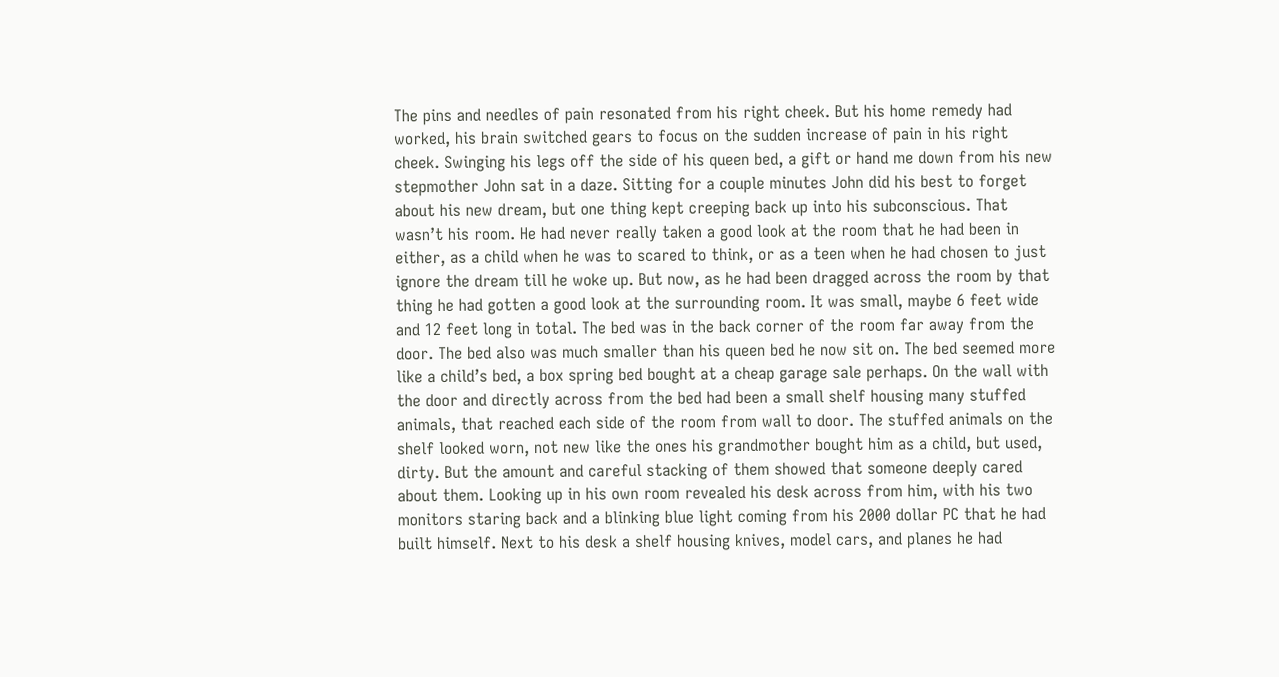The pins and needles of pain resonated from his right cheek. But his home remedy had worked, his brain switched gears to focus on the sudden increase of pain in his right cheek. Swinging his legs off the side of his queen bed, a gift or hand me down from his new stepmother John sat in a daze. Sitting for a couple minutes John did his best to forget about his new dream, but one thing kept creeping back up into his subconscious. That wasn’t his room. He had never really taken a good look at the room that he had been in either, as a child when he was to scared to think, or as a teen when he had chosen to just ignore the dream till he woke up. But now, as he had been dragged across the room by that thing he had gotten a good look at the surrounding room. It was small, maybe 6 feet wide and 12 feet long in total. The bed was in the back corner of the room far away from the door. The bed also was much smaller than his queen bed he now sit on. The bed seemed more like a child’s bed, a box spring bed bought at a cheap garage sale perhaps. On the wall with the door and directly across from the bed had been a small shelf housing many stuffed animals, that reached each side of the room from wall to door. The stuffed animals on the shelf looked worn, not new like the ones his grandmother bought him as a child, but used, dirty. But the amount and careful stacking of them showed that someone deeply cared about them. Looking up in his own room revealed his desk across from him, with his two monitors staring back and a blinking blue light coming from his 2000 dollar PC that he had built himself. Next to his desk a shelf housing knives, model cars, and planes he had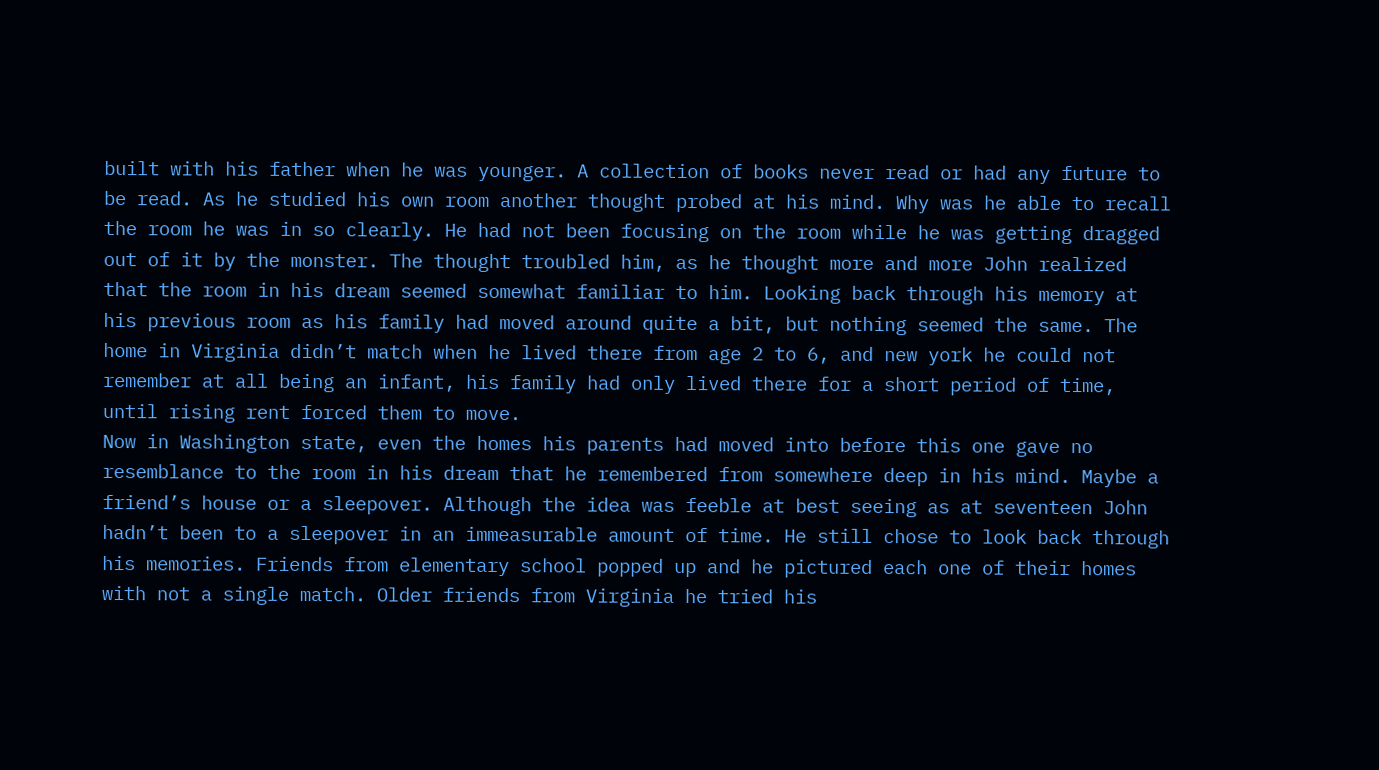built with his father when he was younger. A collection of books never read or had any future to be read. As he studied his own room another thought probed at his mind. Why was he able to recall the room he was in so clearly. He had not been focusing on the room while he was getting dragged out of it by the monster. The thought troubled him, as he thought more and more John realized that the room in his dream seemed somewhat familiar to him. Looking back through his memory at his previous room as his family had moved around quite a bit, but nothing seemed the same. The home in Virginia didn’t match when he lived there from age 2 to 6, and new york he could not remember at all being an infant, his family had only lived there for a short period of time, until rising rent forced them to move.
Now in Washington state, even the homes his parents had moved into before this one gave no resemblance to the room in his dream that he remembered from somewhere deep in his mind. Maybe a friend’s house or a sleepover. Although the idea was feeble at best seeing as at seventeen John hadn’t been to a sleepover in an immeasurable amount of time. He still chose to look back through his memories. Friends from elementary school popped up and he pictured each one of their homes with not a single match. Older friends from Virginia he tried his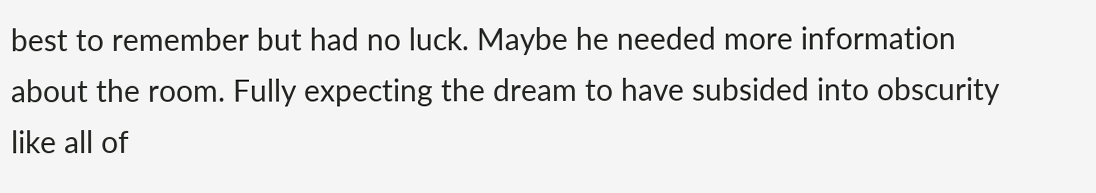best to remember but had no luck. Maybe he needed more information about the room. Fully expecting the dream to have subsided into obscurity like all of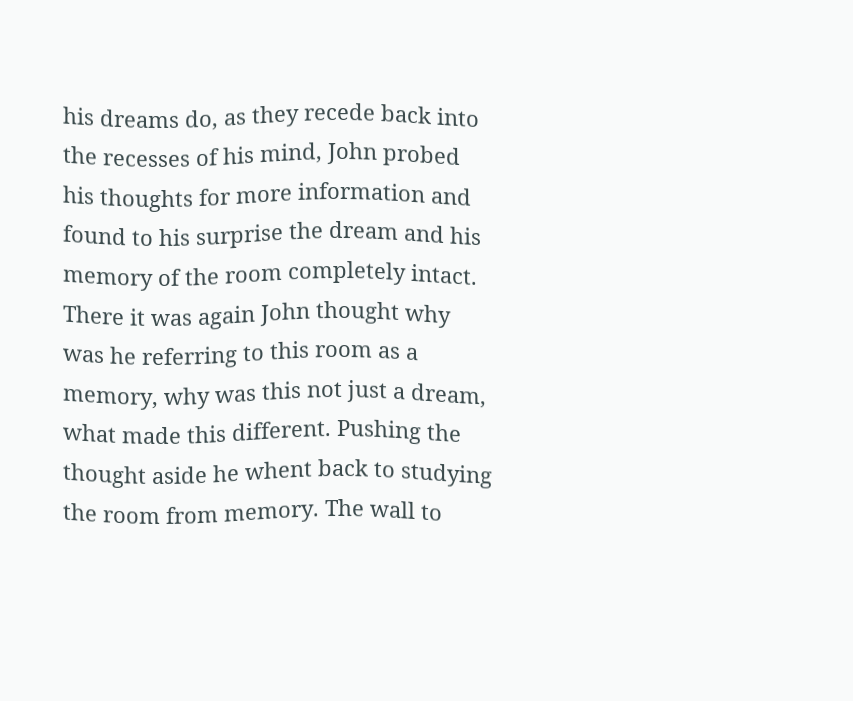his dreams do, as they recede back into the recesses of his mind, John probed his thoughts for more information and found to his surprise the dream and his memory of the room completely intact. There it was again John thought why was he referring to this room as a memory, why was this not just a dream, what made this different. Pushing the thought aside he whent back to studying the room from memory. The wall to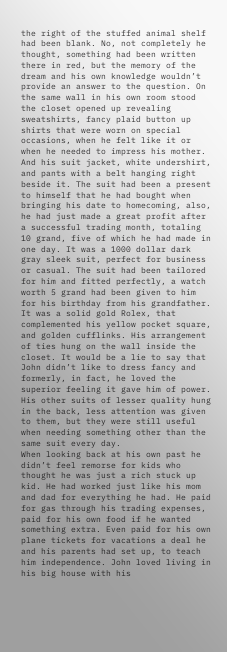the right of the stuffed animal shelf had been blank. No, not completely he thought, something had been written there in red, but the memory of the dream and his own knowledge wouldn’t provide an answer to the question. On the same wall in his own room stood the closet opened up revealing sweatshirts, fancy plaid button up shirts that were worn on special occasions, when he felt like it or when he needed to impress his mother. And his suit jacket, white undershirt, and pants with a belt hanging right beside it. The suit had been a present to himself that he had bought when bringing his date to homecoming, also, he had just made a great profit after a successful trading month, totaling 10 grand, five of which he had made in one day. It was a 1000 dollar dark gray sleek suit, perfect for business or casual. The suit had been tailored for him and fitted perfectly, a watch worth 5 grand had been given to him for his birthday from his grandfather. It was a solid gold Rolex, that complemented his yellow pocket square, and golden cufflinks. His arrangement of ties hung on the wall inside the closet. It would be a lie to say that John didn’t like to dress fancy and formerly, in fact, he loved the superior feeling it gave him of power. His other suits of lesser quality hung in the back, less attention was given to them, but they were still useful when needing something other than the same suit every day.
When looking back at his own past he didn’t feel remorse for kids who thought he was just a rich stuck up kid. He had worked just like his mom and dad for everything he had. He paid for gas through his trading expenses, paid for his own food if he wanted something extra. Even paid for his own plane tickets for vacations a deal he and his parents had set up, to teach him independence. John loved living in his big house with his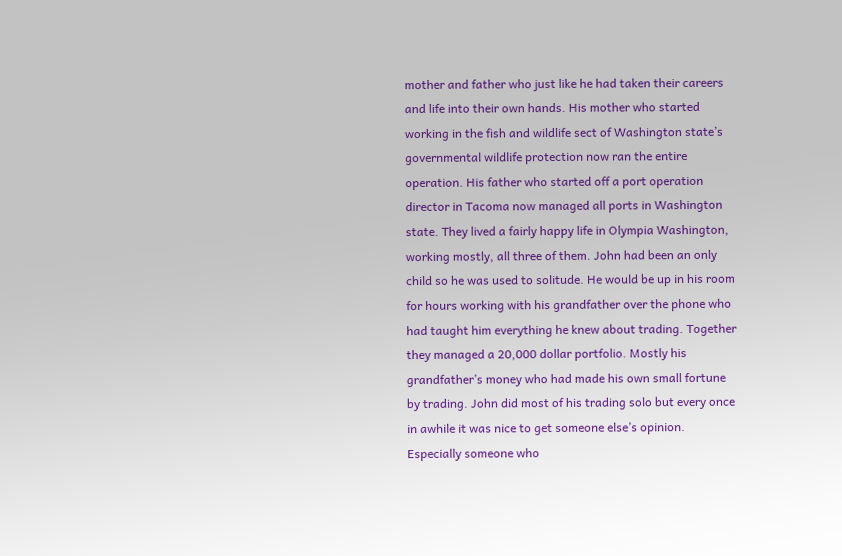mother and father who just like he had taken their careers and life into their own hands. His mother who started working in the fish and wildlife sect of Washington state’s governmental wildlife protection now ran the entire operation. His father who started off a port operation director in Tacoma now managed all ports in Washington state. They lived a fairly happy life in Olympia Washington, working mostly, all three of them. John had been an only child so he was used to solitude. He would be up in his room for hours working with his grandfather over the phone who had taught him everything he knew about trading. Together they managed a 20,000 dollar portfolio. Mostly his grandfather’s money who had made his own small fortune by trading. John did most of his trading solo but every once in awhile it was nice to get someone else’s opinion. Especially someone who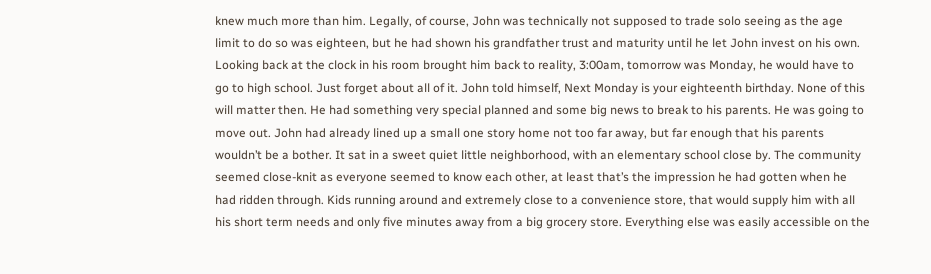knew much more than him. Legally, of course, John was technically not supposed to trade solo seeing as the age limit to do so was eighteen, but he had shown his grandfather trust and maturity until he let John invest on his own.
Looking back at the clock in his room brought him back to reality, 3:00am, tomorrow was Monday, he would have to go to high school. Just forget about all of it. John told himself, Next Monday is your eighteenth birthday. None of this will matter then. He had something very special planned and some big news to break to his parents. He was going to move out. John had already lined up a small one story home not too far away, but far enough that his parents wouldn’t be a bother. It sat in a sweet quiet little neighborhood, with an elementary school close by. The community seemed close-knit as everyone seemed to know each other, at least that’s the impression he had gotten when he had ridden through. Kids running around and extremely close to a convenience store, that would supply him with all his short term needs and only five minutes away from a big grocery store. Everything else was easily accessible on the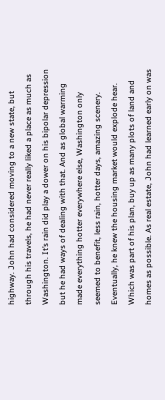highway. John had considered moving to a new state, but through his travels, he had never really liked a place as much as Washington. It’s rain did play a dower on his bipolar depression but he had ways of dealing with that. And as global warming made everything hotter everywhere else, Washington only seemed to benefit, less rain, hotter days, amazing scenery. Eventually, he knew the housing market would explode hear. Which was part of his plan, buy up as many plots of land and homes as possible. As real estate, John had learned early on was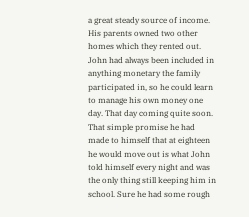a great steady source of income. His parents owned two other homes which they rented out. John had always been included in anything monetary the family participated in, so he could learn to manage his own money one day. That day coming quite soon.
That simple promise he had made to himself that at eighteen he would move out is what John told himself every night and was the only thing still keeping him in school. Sure he had some rough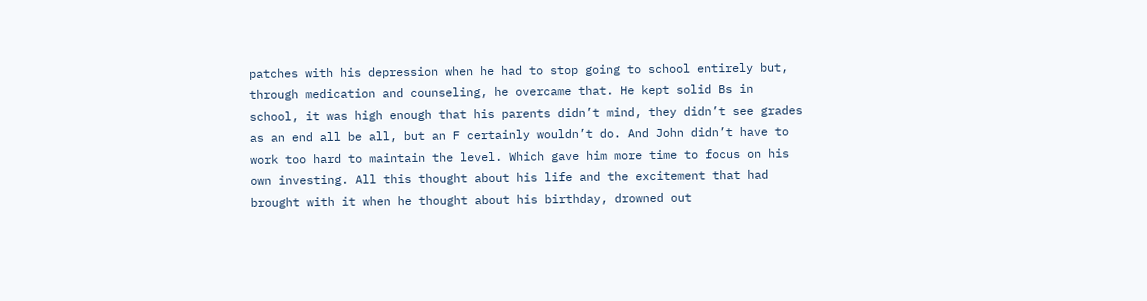patches with his depression when he had to stop going to school entirely but, through medication and counseling, he overcame that. He kept solid Bs in school, it was high enough that his parents didn’t mind, they didn’t see grades as an end all be all, but an F certainly wouldn’t do. And John didn’t have to work too hard to maintain the level. Which gave him more time to focus on his own investing. All this thought about his life and the excitement that had brought with it when he thought about his birthday, drowned out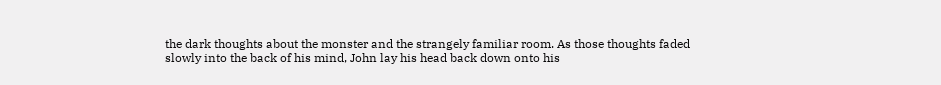the dark thoughts about the monster and the strangely familiar room. As those thoughts faded slowly into the back of his mind, John lay his head back down onto his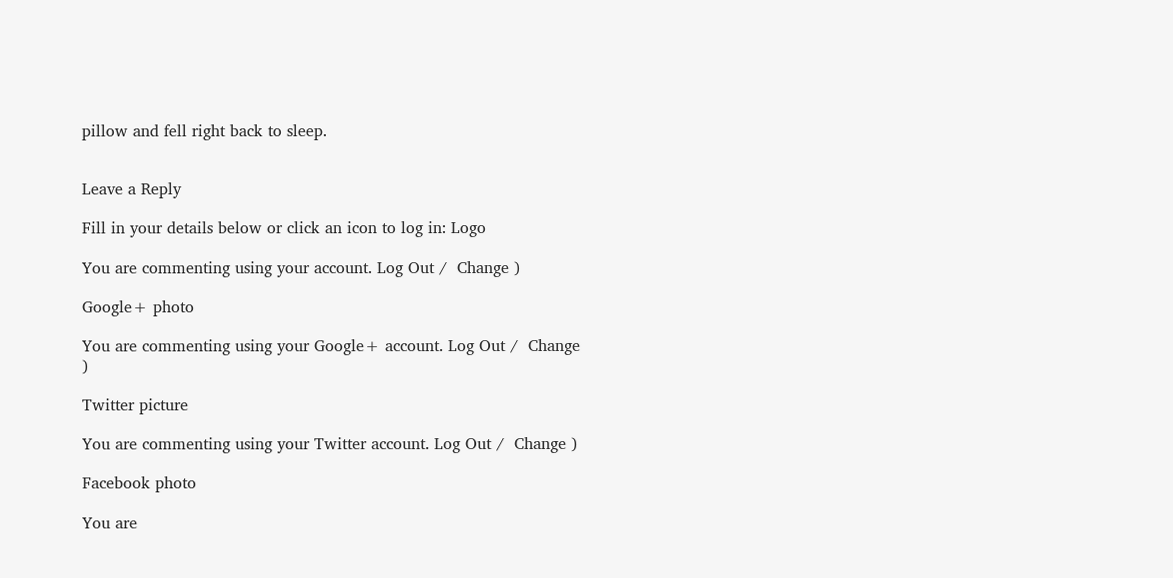pillow and fell right back to sleep.


Leave a Reply

Fill in your details below or click an icon to log in: Logo

You are commenting using your account. Log Out /  Change )

Google+ photo

You are commenting using your Google+ account. Log Out /  Change )

Twitter picture

You are commenting using your Twitter account. Log Out /  Change )

Facebook photo

You are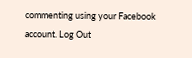commenting using your Facebook account. Log Out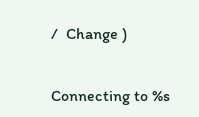/  Change )


Connecting to %s